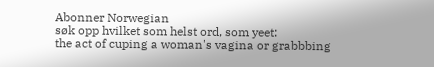Abonner Norwegian
søk opp hvilket som helst ord, som yeet:
the act of cuping a woman's vagina or grabbbing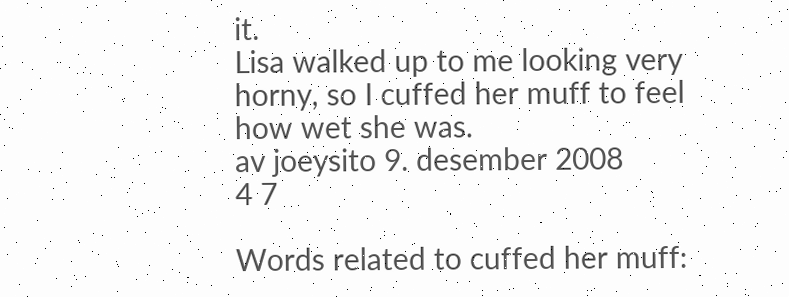it.
Lisa walked up to me looking very horny, so I cuffed her muff to feel how wet she was.
av joeysito 9. desember 2008
4 7

Words related to cuffed her muff: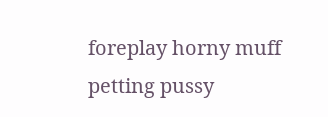foreplay horny muff petting pussy